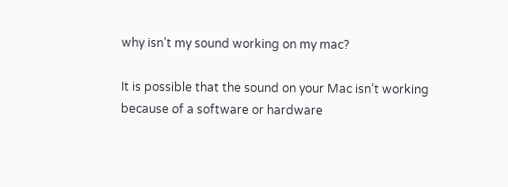why isn’t my sound working on my mac?

It is possible that the sound on your Mac isn’t working because of a software or hardware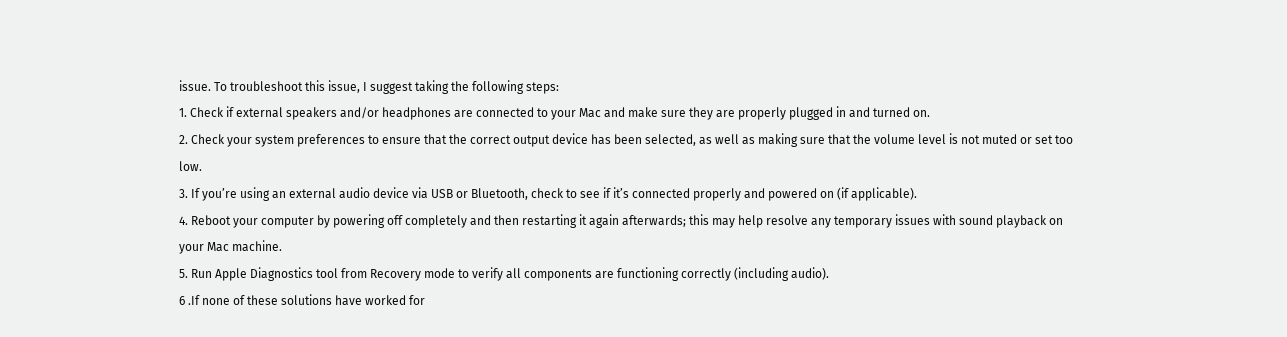issue. To troubleshoot this issue, I suggest taking the following steps:
1. Check if external speakers and/or headphones are connected to your Mac and make sure they are properly plugged in and turned on.
2. Check your system preferences to ensure that the correct output device has been selected, as well as making sure that the volume level is not muted or set too low.
3. If you’re using an external audio device via USB or Bluetooth, check to see if it’s connected properly and powered on (if applicable).
4. Reboot your computer by powering off completely and then restarting it again afterwards; this may help resolve any temporary issues with sound playback on your Mac machine.
5. Run Apple Diagnostics tool from Recovery mode to verify all components are functioning correctly (including audio).
6 .If none of these solutions have worked for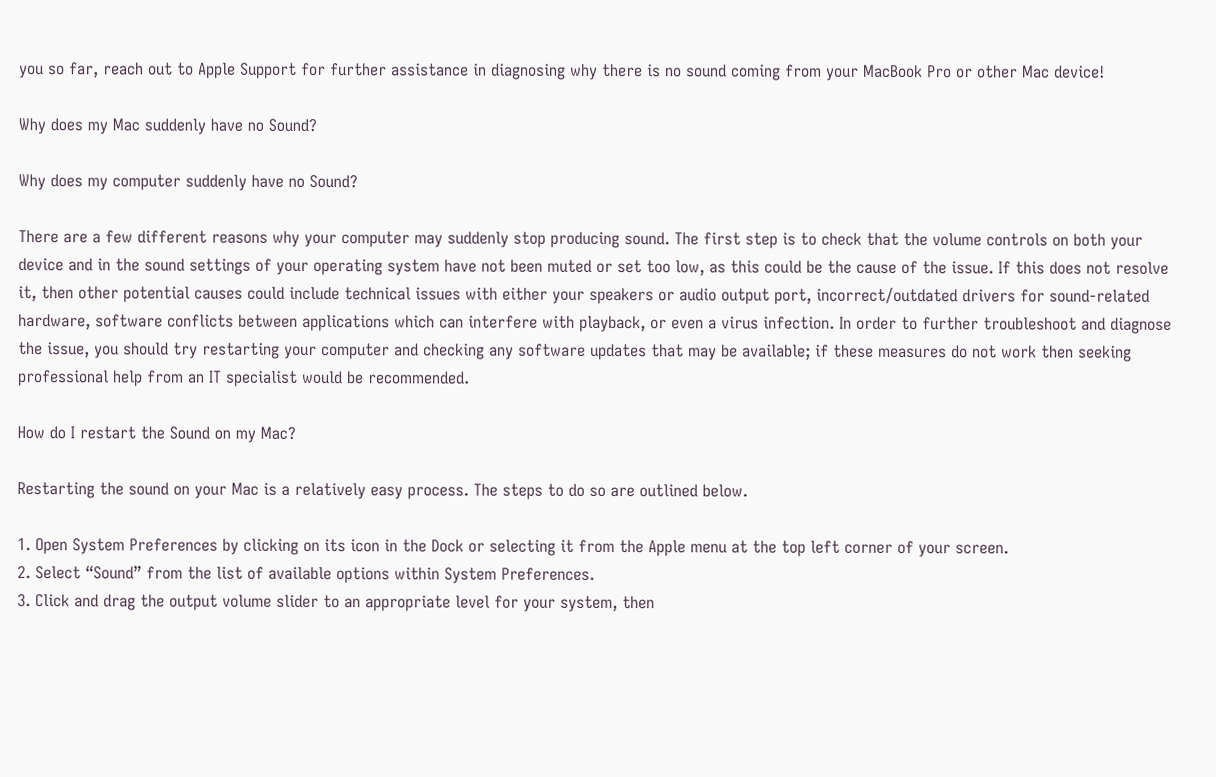you so far, reach out to Apple Support for further assistance in diagnosing why there is no sound coming from your MacBook Pro or other Mac device!

Why does my Mac suddenly have no Sound?

Why does my computer suddenly have no Sound?

There are a few different reasons why your computer may suddenly stop producing sound. The first step is to check that the volume controls on both your device and in the sound settings of your operating system have not been muted or set too low, as this could be the cause of the issue. If this does not resolve it, then other potential causes could include technical issues with either your speakers or audio output port, incorrect/outdated drivers for sound-related hardware, software conflicts between applications which can interfere with playback, or even a virus infection. In order to further troubleshoot and diagnose the issue, you should try restarting your computer and checking any software updates that may be available; if these measures do not work then seeking professional help from an IT specialist would be recommended.

How do I restart the Sound on my Mac?

Restarting the sound on your Mac is a relatively easy process. The steps to do so are outlined below.

1. Open System Preferences by clicking on its icon in the Dock or selecting it from the Apple menu at the top left corner of your screen.
2. Select “Sound” from the list of available options within System Preferences.
3. Click and drag the output volume slider to an appropriate level for your system, then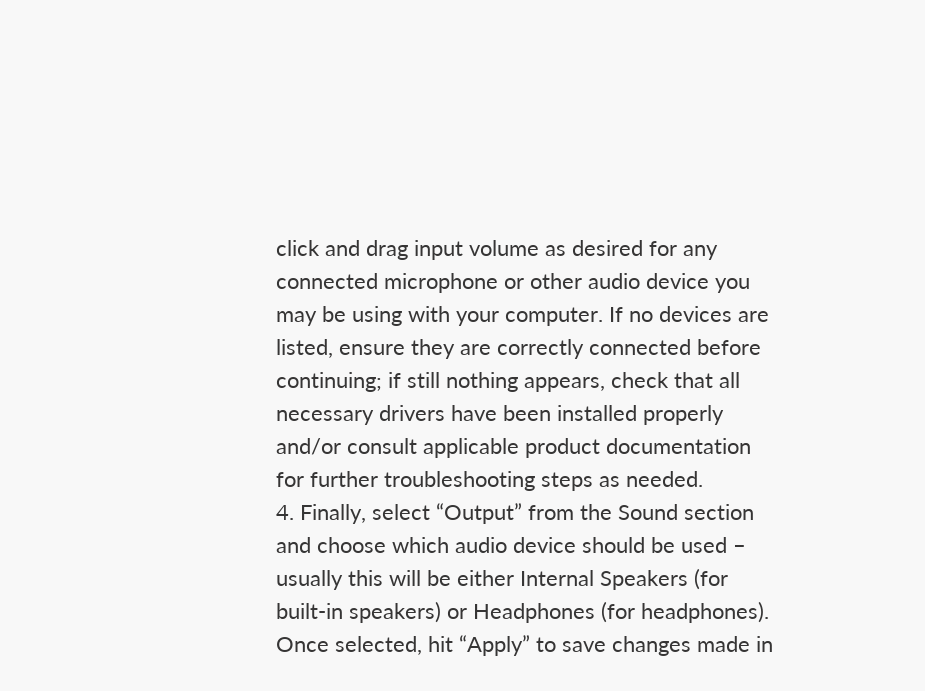click and drag input volume as desired for any connected microphone or other audio device you may be using with your computer. If no devices are listed, ensure they are correctly connected before continuing; if still nothing appears, check that all necessary drivers have been installed properly and/or consult applicable product documentation for further troubleshooting steps as needed.
4. Finally, select “Output” from the Sound section and choose which audio device should be used – usually this will be either Internal Speakers (for built-in speakers) or Headphones (for headphones). Once selected, hit “Apply” to save changes made in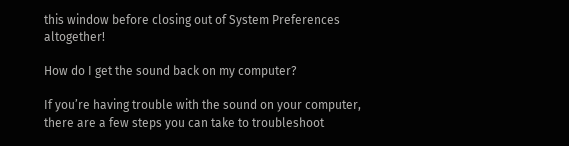this window before closing out of System Preferences altogether!

How do I get the sound back on my computer?

If you’re having trouble with the sound on your computer, there are a few steps you can take to troubleshoot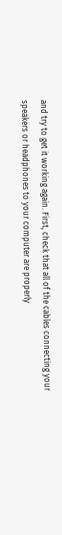and try to get it working again. First, check that all of the cables connecting your speakers or headphones to your computer are properly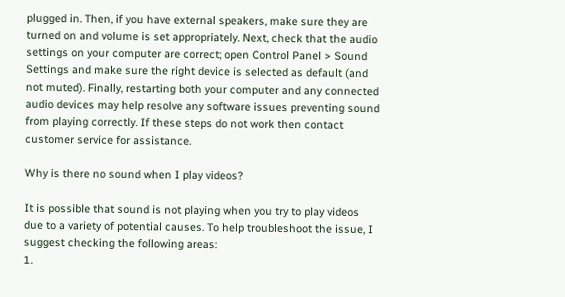plugged in. Then, if you have external speakers, make sure they are turned on and volume is set appropriately. Next, check that the audio settings on your computer are correct; open Control Panel > Sound Settings and make sure the right device is selected as default (and not muted). Finally, restarting both your computer and any connected audio devices may help resolve any software issues preventing sound from playing correctly. If these steps do not work then contact customer service for assistance.

Why is there no sound when I play videos?

It is possible that sound is not playing when you try to play videos due to a variety of potential causes. To help troubleshoot the issue, I suggest checking the following areas:
1.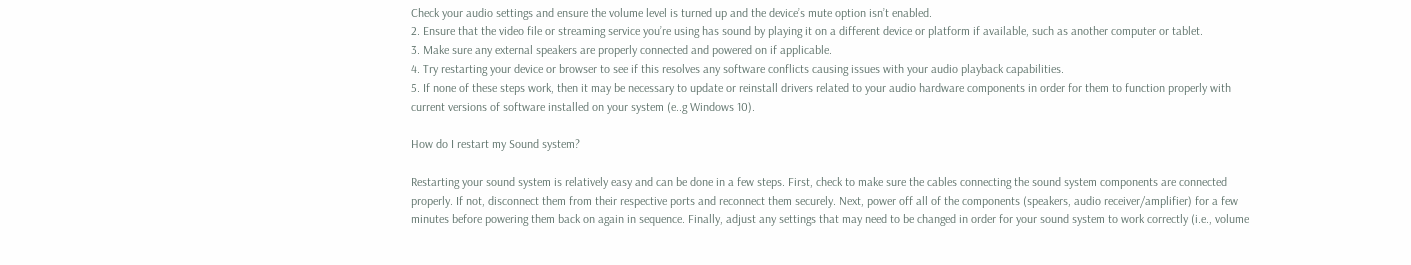Check your audio settings and ensure the volume level is turned up and the device’s mute option isn’t enabled.
2. Ensure that the video file or streaming service you’re using has sound by playing it on a different device or platform if available, such as another computer or tablet.
3. Make sure any external speakers are properly connected and powered on if applicable.
4. Try restarting your device or browser to see if this resolves any software conflicts causing issues with your audio playback capabilities.
5. If none of these steps work, then it may be necessary to update or reinstall drivers related to your audio hardware components in order for them to function properly with current versions of software installed on your system (e..g Windows 10).

How do I restart my Sound system?

Restarting your sound system is relatively easy and can be done in a few steps. First, check to make sure the cables connecting the sound system components are connected properly. If not, disconnect them from their respective ports and reconnect them securely. Next, power off all of the components (speakers, audio receiver/amplifier) for a few minutes before powering them back on again in sequence. Finally, adjust any settings that may need to be changed in order for your sound system to work correctly (i.e., volume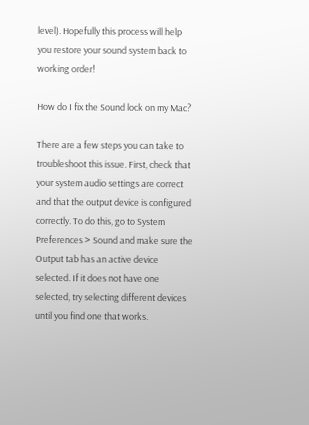level). Hopefully this process will help you restore your sound system back to working order!

How do I fix the Sound lock on my Mac?

There are a few steps you can take to troubleshoot this issue. First, check that your system audio settings are correct and that the output device is configured correctly. To do this, go to System Preferences > Sound and make sure the Output tab has an active device selected. If it does not have one selected, try selecting different devices until you find one that works.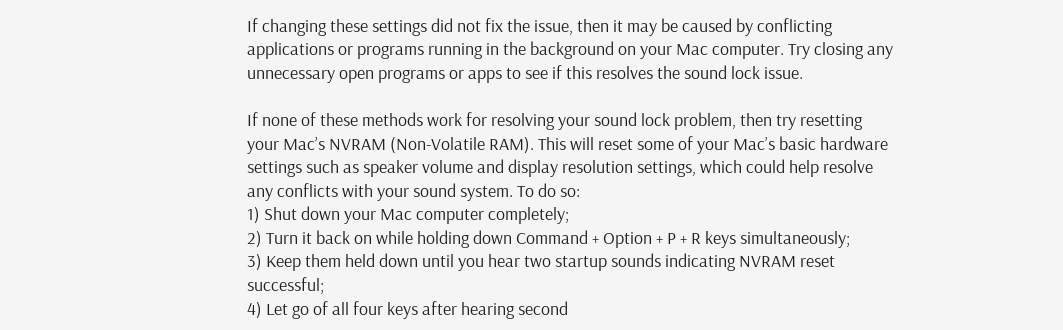If changing these settings did not fix the issue, then it may be caused by conflicting applications or programs running in the background on your Mac computer. Try closing any unnecessary open programs or apps to see if this resolves the sound lock issue.

If none of these methods work for resolving your sound lock problem, then try resetting your Mac’s NVRAM (Non-Volatile RAM). This will reset some of your Mac’s basic hardware settings such as speaker volume and display resolution settings, which could help resolve any conflicts with your sound system. To do so:
1) Shut down your Mac computer completely;
2) Turn it back on while holding down Command + Option + P + R keys simultaneously;
3) Keep them held down until you hear two startup sounds indicating NVRAM reset successful;
4) Let go of all four keys after hearing second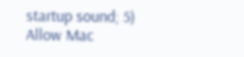startup sound; 5) Allow Mac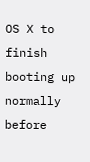OS X to finish booting up normally before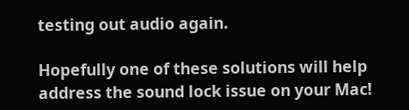testing out audio again.

Hopefully one of these solutions will help address the sound lock issue on your Mac!